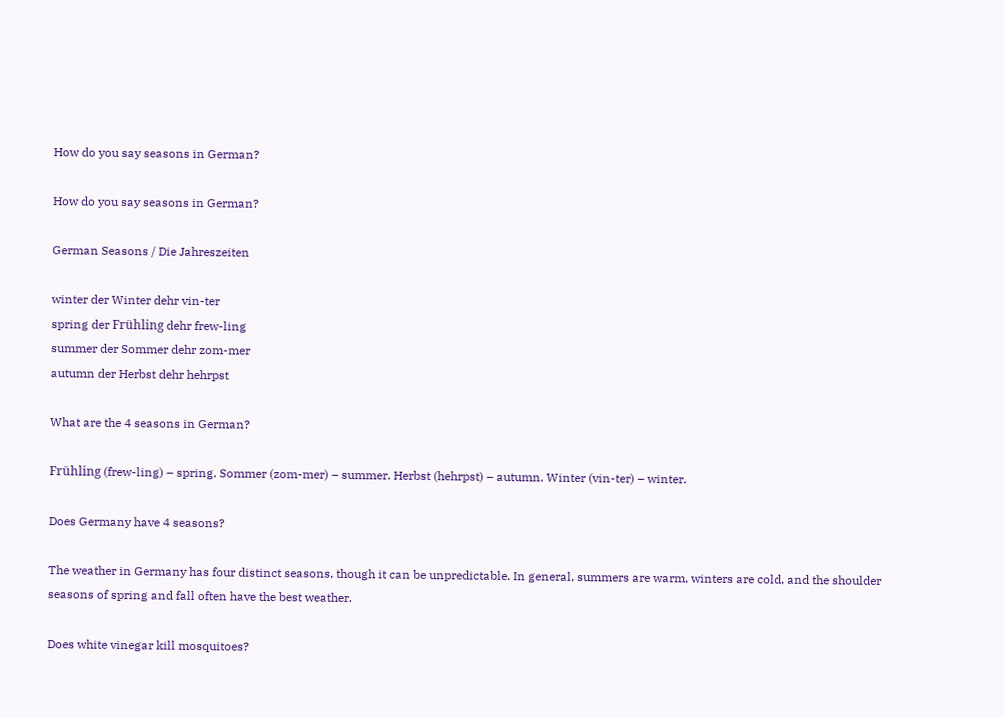How do you say seasons in German?

How do you say seasons in German?

German Seasons / Die Jahreszeiten

winter der Winter dehr vin-ter
spring der Frühling dehr frew-ling
summer der Sommer dehr zom-mer
autumn der Herbst dehr hehrpst

What are the 4 seasons in German?

Frühling (frew-ling) – spring. Sommer (zom-mer) – summer. Herbst (hehrpst) – autumn. Winter (vin-ter) – winter.

Does Germany have 4 seasons?

The weather in Germany has four distinct seasons, though it can be unpredictable. In general, summers are warm, winters are cold, and the shoulder seasons of spring and fall often have the best weather.

Does white vinegar kill mosquitoes?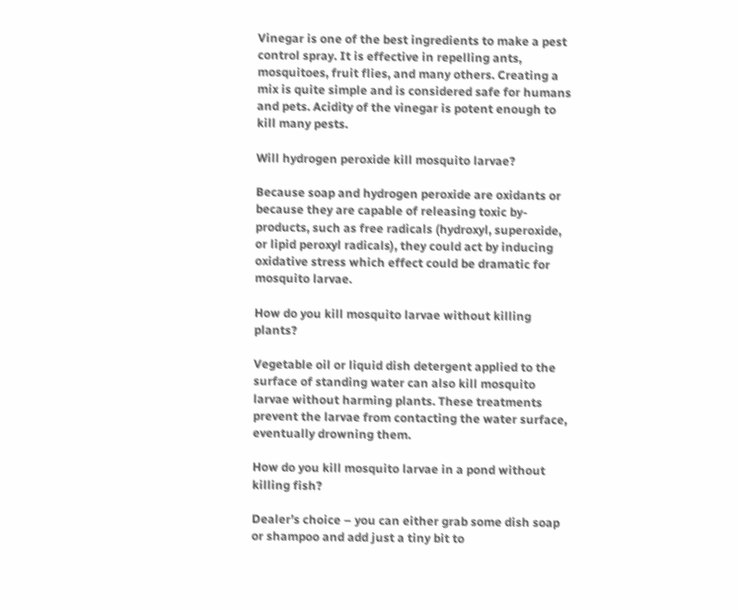Vinegar is one of the best ingredients to make a pest control spray. It is effective in repelling ants, mosquitoes, fruit flies, and many others. Creating a mix is quite simple and is considered safe for humans and pets. Acidity of the vinegar is potent enough to kill many pests.

Will hydrogen peroxide kill mosquito larvae?

Because soap and hydrogen peroxide are oxidants or because they are capable of releasing toxic by-products, such as free radicals (hydroxyl, superoxide, or lipid peroxyl radicals), they could act by inducing oxidative stress which effect could be dramatic for mosquito larvae.

How do you kill mosquito larvae without killing plants?

Vegetable oil or liquid dish detergent applied to the surface of standing water can also kill mosquito larvae without harming plants. These treatments prevent the larvae from contacting the water surface, eventually drowning them.

How do you kill mosquito larvae in a pond without killing fish?

Dealer’s choice – you can either grab some dish soap or shampoo and add just a tiny bit to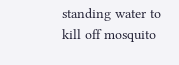standing water to kill off mosquito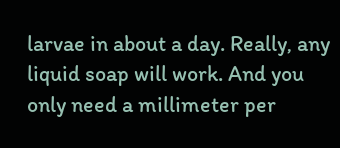larvae in about a day. Really, any liquid soap will work. And you only need a millimeter per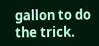gallon to do the trick.